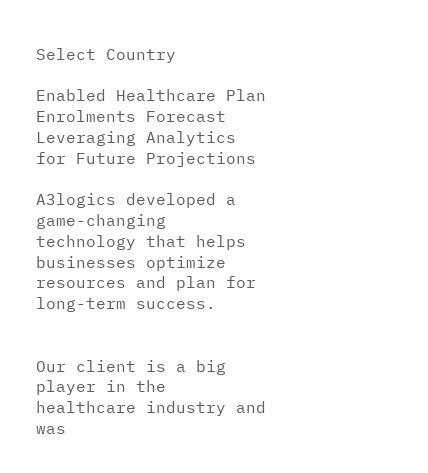Select Country

Enabled Healthcare Plan Enrolments Forecast Leveraging Analytics for Future Projections

A3logics developed a game-changing technology that helps businesses optimize resources and plan for long-term success.


Our client is a big player in the healthcare industry and was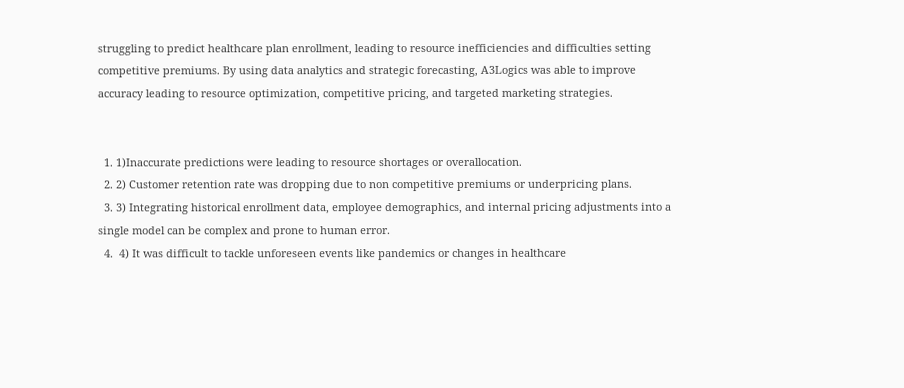struggling to predict healthcare plan enrollment, leading to resource inefficiencies and difficulties setting competitive premiums. By using data analytics and strategic forecasting, A3Logics was able to improve accuracy leading to resource optimization, competitive pricing, and targeted marketing strategies.


  1. 1)Inaccurate predictions were leading to resource shortages or overallocation.
  2. 2) Customer retention rate was dropping due to non competitive premiums or underpricing plans.
  3. 3) Integrating historical enrollment data, employee demographics, and internal pricing adjustments into a single model can be complex and prone to human error.
  4.  4) It was difficult to tackle unforeseen events like pandemics or changes in healthcare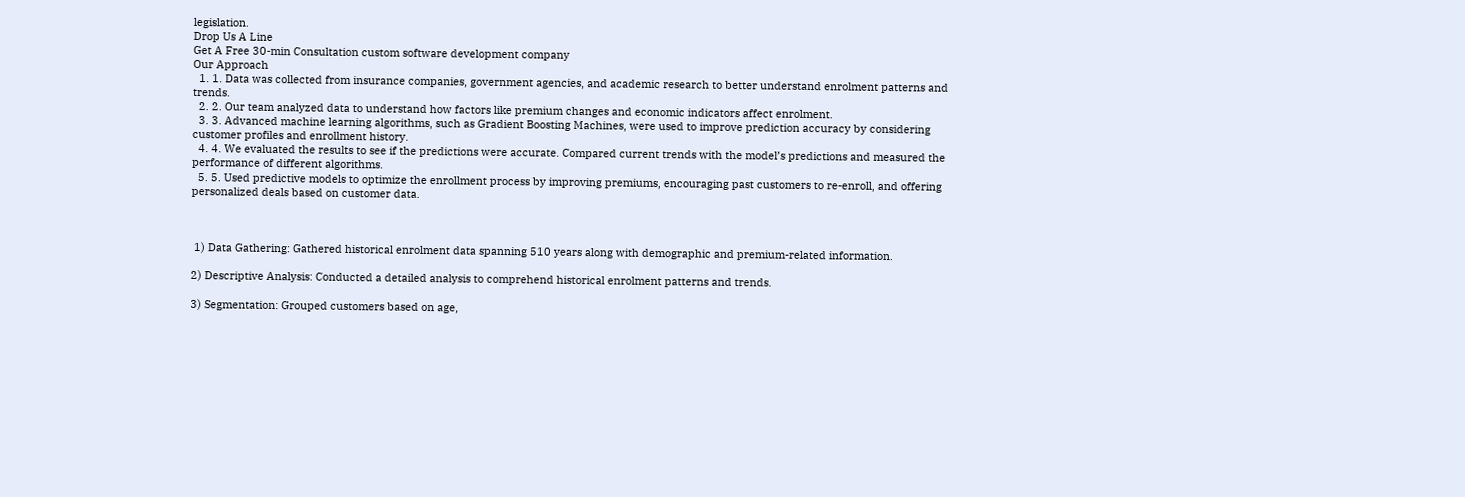legislation.
Drop Us A Line
Get A Free 30-min Consultation custom software development company
Our Approach
  1. 1. Data was collected from insurance companies, government agencies, and academic research to better understand enrolment patterns and trends.
  2. 2. Our team analyzed data to understand how factors like premium changes and economic indicators affect enrolment.
  3. 3. Advanced machine learning algorithms, such as Gradient Boosting Machines, were used to improve prediction accuracy by considering customer profiles and enrollment history.
  4. 4. We evaluated the results to see if the predictions were accurate. Compared current trends with the model’s predictions and measured the performance of different algorithms.
  5. 5. Used predictive models to optimize the enrollment process by improving premiums, encouraging past customers to re-enroll, and offering personalized deals based on customer data.



 1) Data Gathering: Gathered historical enrolment data spanning 510 years along with demographic and premium-related information.

2) Descriptive Analysis: Conducted a detailed analysis to comprehend historical enrolment patterns and trends.

3) Segmentation: Grouped customers based on age,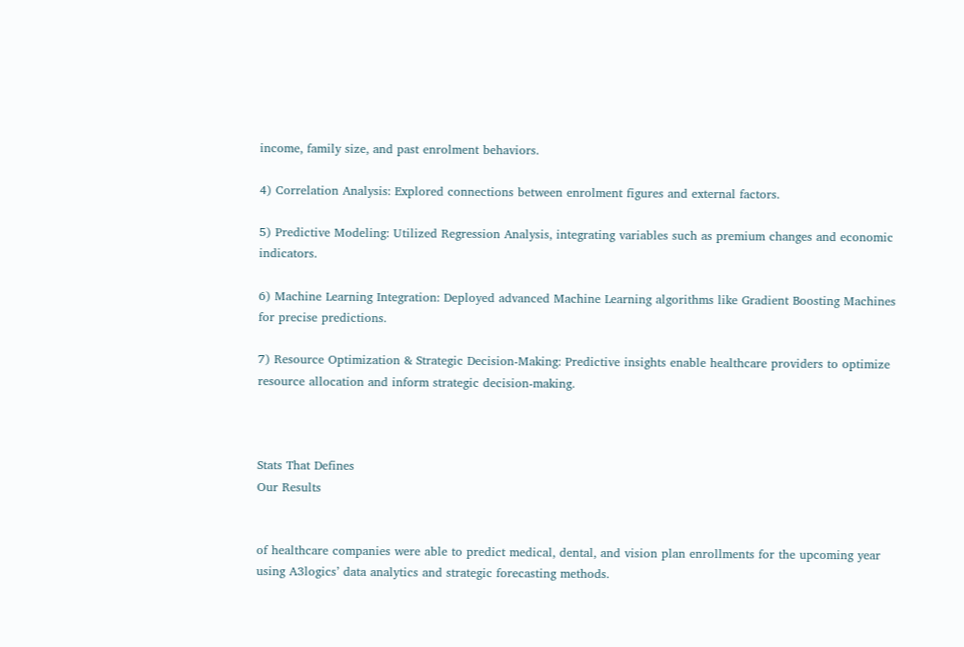income, family size, and past enrolment behaviors.

4) Correlation Analysis: Explored connections between enrolment figures and external factors.

5) Predictive Modeling: Utilized Regression Analysis, integrating variables such as premium changes and economic indicators.

6) Machine Learning Integration: Deployed advanced Machine Learning algorithms like Gradient Boosting Machines for precise predictions.

7) Resource Optimization & Strategic Decision-Making: Predictive insights enable healthcare providers to optimize resource allocation and inform strategic decision-making.



Stats That Defines
Our Results


of healthcare companies were able to predict medical, dental, and vision plan enrollments for the upcoming year using A3logics’ data analytics and strategic forecasting methods.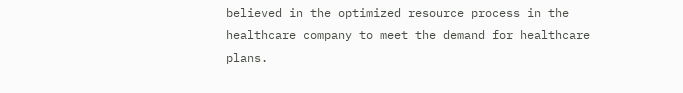believed in the optimized resource process in the healthcare company to meet the demand for healthcare plans.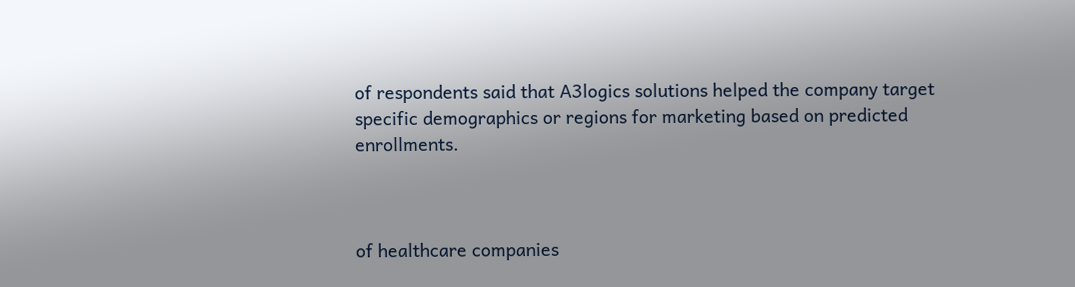of respondents said that A3logics solutions helped the company target specific demographics or regions for marketing based on predicted enrollments.



of healthcare companies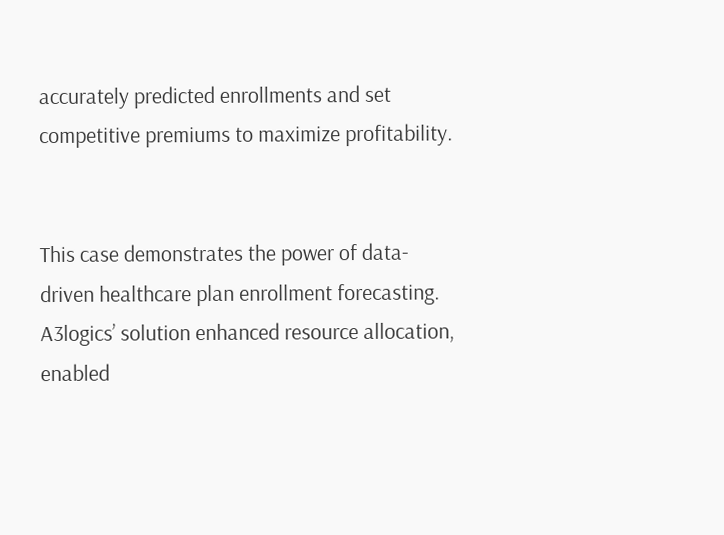accurately predicted enrollments and set competitive premiums to maximize profitability.


This case demonstrates the power of data-driven healthcare plan enrollment forecasting. A3logics’ solution enhanced resource allocation, enabled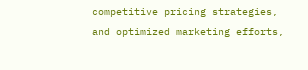competitive pricing strategies, and optimized marketing efforts,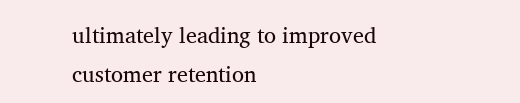ultimately leading to improved customer retention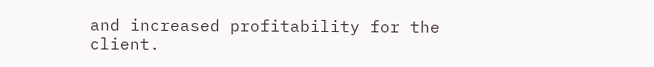and increased profitability for the client.